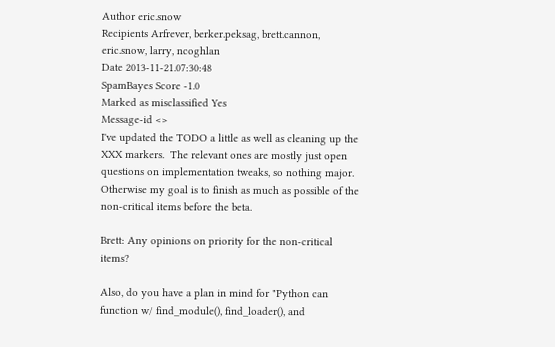Author eric.snow
Recipients Arfrever, berker.peksag, brett.cannon, eric.snow, larry, ncoghlan
Date 2013-11-21.07:30:48
SpamBayes Score -1.0
Marked as misclassified Yes
Message-id <>
I've updated the TODO a little as well as cleaning up the XXX markers.  The relevant ones are mostly just open questions on implementation tweaks, so nothing major.  Otherwise my goal is to finish as much as possible of the non-critical items before the beta.

Brett: Any opinions on priority for the non-critical items?

Also, do you have a plan in mind for "Python can function w/ find_module(), find_loader(), and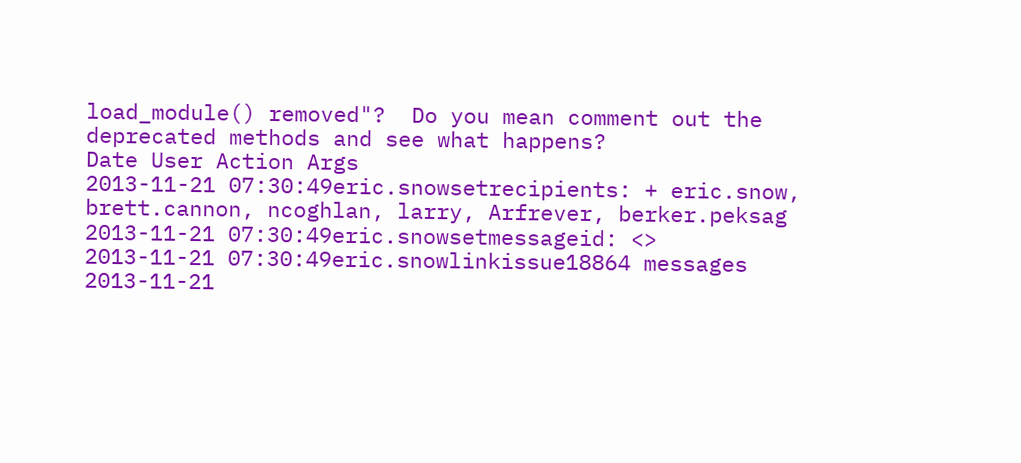load_module() removed"?  Do you mean comment out the deprecated methods and see what happens?
Date User Action Args
2013-11-21 07:30:49eric.snowsetrecipients: + eric.snow, brett.cannon, ncoghlan, larry, Arfrever, berker.peksag
2013-11-21 07:30:49eric.snowsetmessageid: <>
2013-11-21 07:30:49eric.snowlinkissue18864 messages
2013-11-21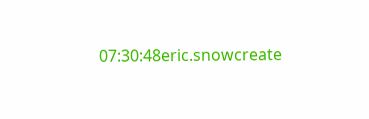07:30:48eric.snowcreate